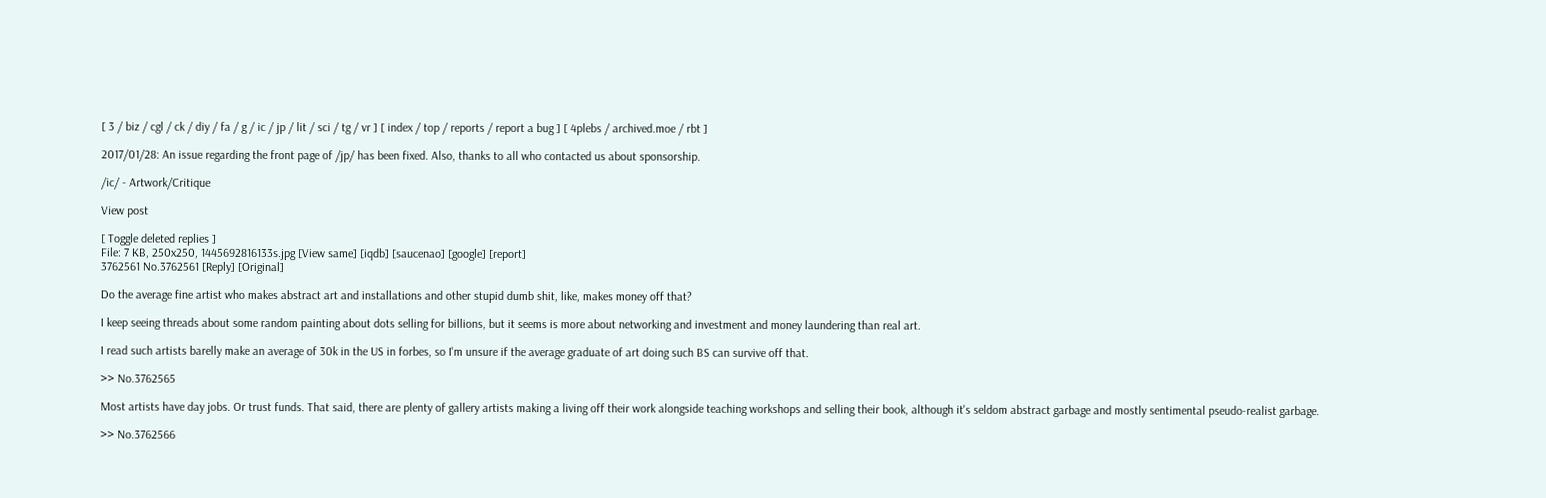[ 3 / biz / cgl / ck / diy / fa / g / ic / jp / lit / sci / tg / vr ] [ index / top / reports / report a bug ] [ 4plebs / archived.moe / rbt ]

2017/01/28: An issue regarding the front page of /jp/ has been fixed. Also, thanks to all who contacted us about sponsorship.

/ic/ - Artwork/Critique

View post

[ Toggle deleted replies ]
File: 7 KB, 250x250, 1445692816133s.jpg [View same] [iqdb] [saucenao] [google] [report]
3762561 No.3762561 [Reply] [Original]

Do the average fine artist who makes abstract art and installations and other stupid dumb shit, like, makes money off that?

I keep seeing threads about some random painting about dots selling for billions, but it seems is more about networking and investment and money laundering than real art.

I read such artists barelly make an average of 30k in the US in forbes, so I'm unsure if the average graduate of art doing such BS can survive off that.

>> No.3762565

Most artists have day jobs. Or trust funds. That said, there are plenty of gallery artists making a living off their work alongside teaching workshops and selling their book, although it's seldom abstract garbage and mostly sentimental pseudo-realist garbage.

>> No.3762566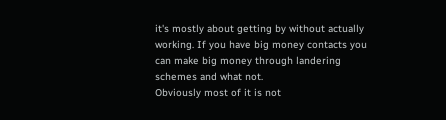it's mostly about getting by without actually working. If you have big money contacts you can make big money through landering schemes and what not.
Obviously most of it is not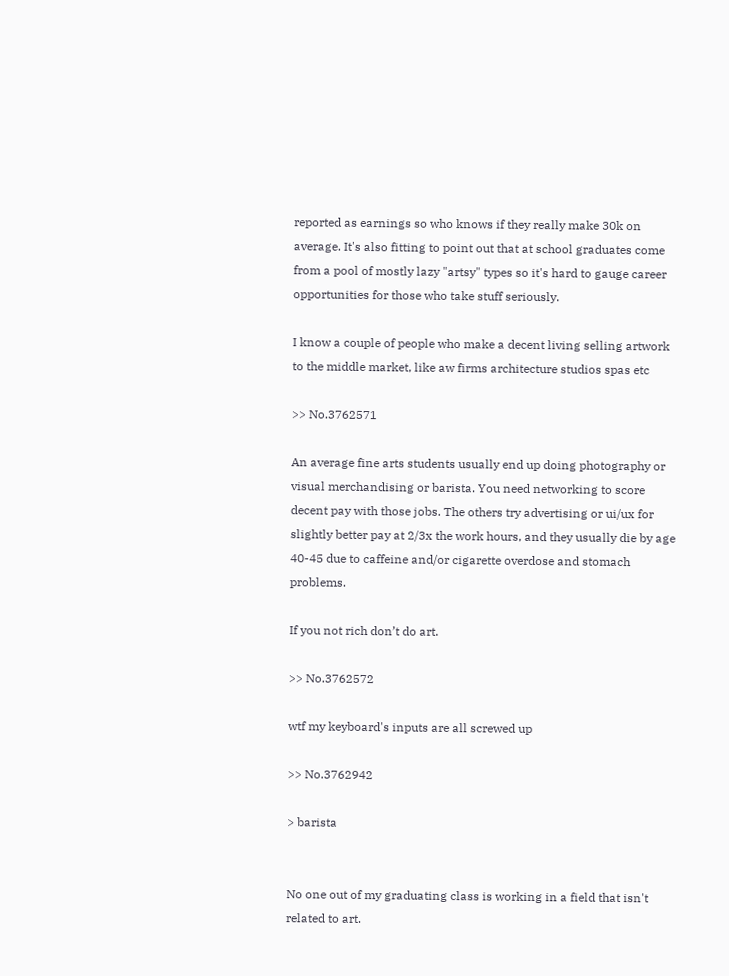reported as earnings so who knows if they really make 30k on average. It's also fitting to point out that at school graduates come from a pool of mostly lazy "artsy" types so it's hard to gauge career opportunities for those who take stuff seriously.

I know a couple of people who make a decent living selling artwork to the middle market, like aw firms architecture studios spas etc

>> No.3762571

An average fine arts students usually end up doing photography or visual merchandising or barista. You need networking to score decent pay with those jobs. The others try advertising or ui/ux for slightly better pay at 2/3x the work hours, and they usually die by age 40-45 due to caffeine and/or cigarette overdose and stomach problems.

If you not rich don’t do art.

>> No.3762572

wtf my keyboard's inputs are all screwed up

>> No.3762942

> barista


No one out of my graduating class is working in a field that isn't related to art.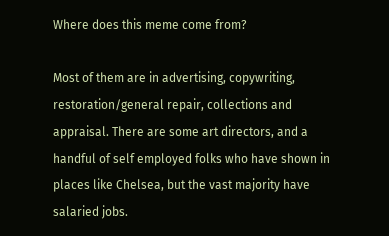Where does this meme come from?

Most of them are in advertising, copywriting, restoration/general repair, collections and appraisal. There are some art directors, and a handful of self employed folks who have shown in places like Chelsea, but the vast majority have salaried jobs.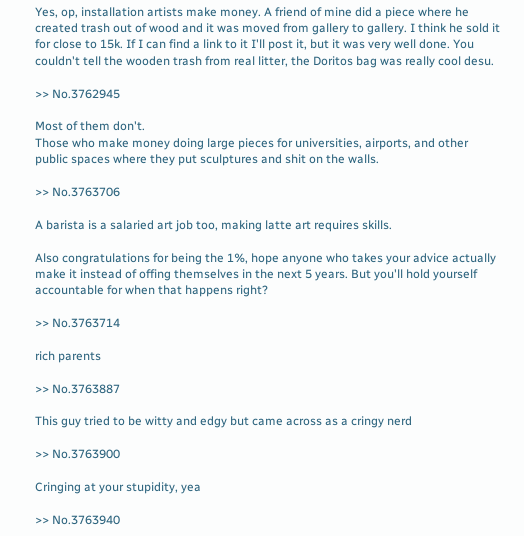Yes, op, installation artists make money. A friend of mine did a piece where he created trash out of wood and it was moved from gallery to gallery. I think he sold it for close to 15k. If I can find a link to it I'll post it, but it was very well done. You couldn't tell the wooden trash from real litter, the Doritos bag was really cool desu.

>> No.3762945

Most of them don't.
Those who make money doing large pieces for universities, airports, and other public spaces where they put sculptures and shit on the walls.

>> No.3763706

A barista is a salaried art job too, making latte art requires skills.

Also congratulations for being the 1%, hope anyone who takes your advice actually make it instead of offing themselves in the next 5 years. But you'll hold yourself accountable for when that happens right?

>> No.3763714

rich parents

>> No.3763887

This guy tried to be witty and edgy but came across as a cringy nerd

>> No.3763900

Cringing at your stupidity, yea

>> No.3763940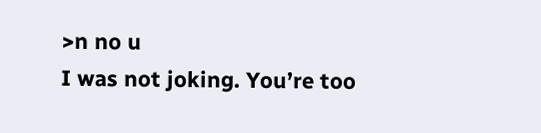>n no u
I was not joking. You’re too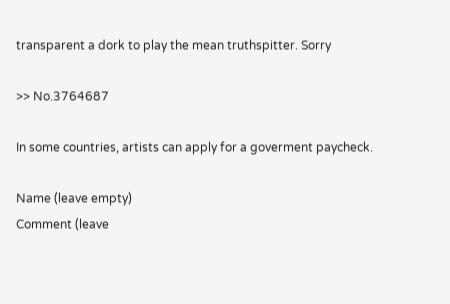transparent a dork to play the mean truthspitter. Sorry

>> No.3764687

In some countries, artists can apply for a goverment paycheck.

Name (leave empty)
Comment (leave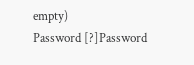empty)
Password [?]Password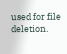used for file deletion.